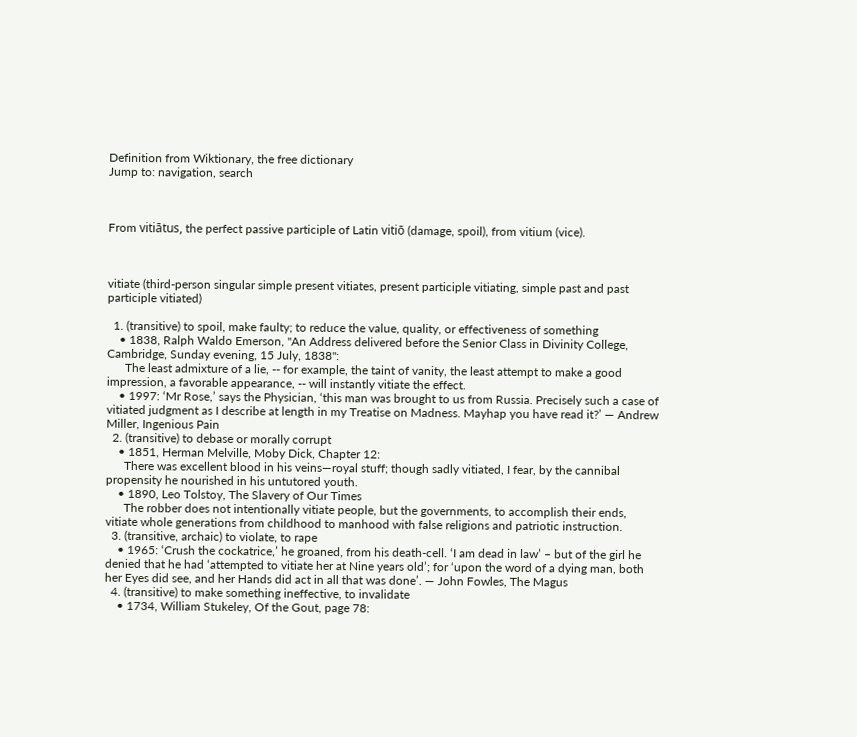Definition from Wiktionary, the free dictionary
Jump to: navigation, search



From vitiātus, the perfect passive participle of Latin vitiō (damage, spoil), from vitium (vice).



vitiate (third-person singular simple present vitiates, present participle vitiating, simple past and past participle vitiated)

  1. (transitive) to spoil, make faulty; to reduce the value, quality, or effectiveness of something
    • 1838, Ralph Waldo Emerson, "An Address delivered before the Senior Class in Divinity College, Cambridge, Sunday evening, 15 July, 1838":
      The least admixture of a lie, -- for example, the taint of vanity, the least attempt to make a good impression, a favorable appearance, -- will instantly vitiate the effect.
    • 1997: ‘Mr Rose,’ says the Physician, ‘this man was brought to us from Russia. Precisely such a case of vitiated judgment as I describe at length in my Treatise on Madness. Mayhap you have read it?’ — Andrew Miller, Ingenious Pain
  2. (transitive) to debase or morally corrupt
    • 1851, Herman Melville, Moby Dick, Chapter 12:
      There was excellent blood in his veins—royal stuff; though sadly vitiated, I fear, by the cannibal propensity he nourished in his untutored youth.
    • 1890, Leo Tolstoy, The Slavery of Our Times
      The robber does not intentionally vitiate people, but the governments, to accomplish their ends, vitiate whole generations from childhood to manhood with false religions and patriotic instruction.
  3. (transitive, archaic) to violate, to rape
    • 1965: ‘Crush the cockatrice,’ he groaned, from his death-cell. ‘I am dead in law’ – but of the girl he denied that he had ‘attempted to vitiate her at Nine years old’; for ‘upon the word of a dying man, both her Eyes did see, and her Hands did act in all that was done’. — John Fowles, The Magus
  4. (transitive) to make something ineffective, to invalidate
    • 1734, William Stukeley, Of the Gout, page 78: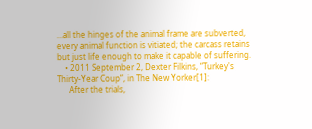...all the hinges of the animal frame are subverted, every animal function is vitiated; the carcass retains but just life enough to make it capable of suffering.
    • 2011 September 2, Dexter Filkins, “Turkey's Thirty-Year Coup”, in The New Yorker[1]:
      After the trials,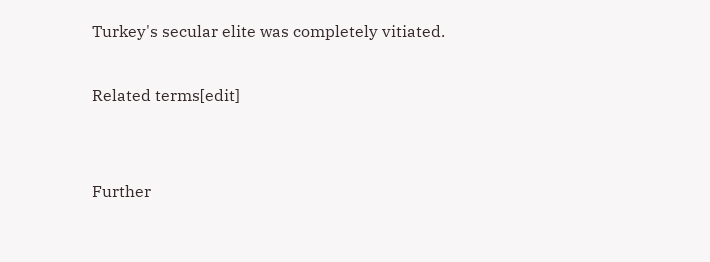Turkey's secular elite was completely vitiated.

Related terms[edit]


Further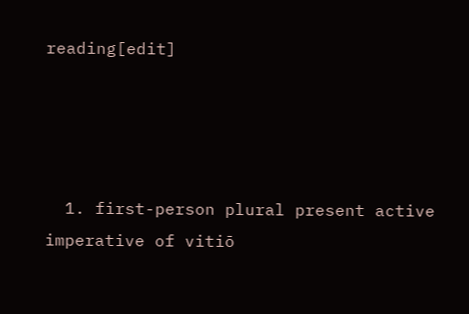reading[edit]




  1. first-person plural present active imperative of vitiō